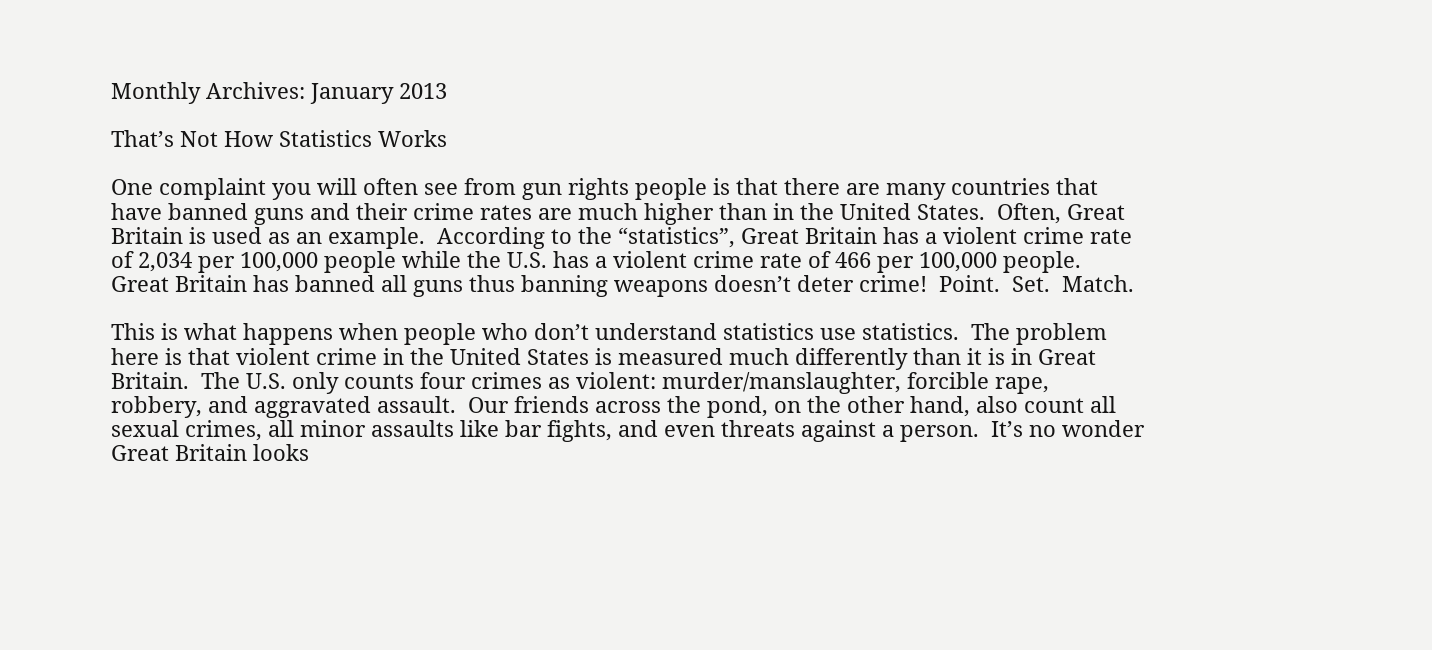Monthly Archives: January 2013

That’s Not How Statistics Works

One complaint you will often see from gun rights people is that there are many countries that have banned guns and their crime rates are much higher than in the United States.  Often, Great Britain is used as an example.  According to the “statistics”, Great Britain has a violent crime rate of 2,034 per 100,000 people while the U.S. has a violent crime rate of 466 per 100,000 people.  Great Britain has banned all guns thus banning weapons doesn’t deter crime!  Point.  Set.  Match.

This is what happens when people who don’t understand statistics use statistics.  The problem here is that violent crime in the United States is measured much differently than it is in Great Britain.  The U.S. only counts four crimes as violent: murder/manslaughter, forcible rape, robbery, and aggravated assault.  Our friends across the pond, on the other hand, also count all sexual crimes, all minor assaults like bar fights, and even threats against a person.  It’s no wonder Great Britain looks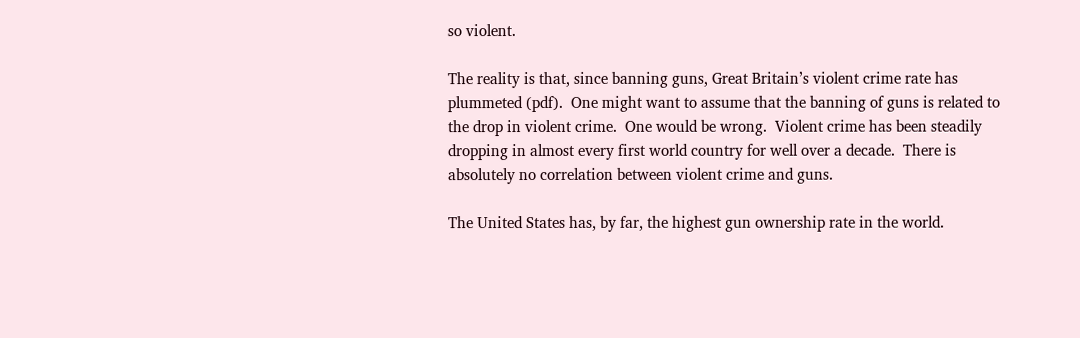so violent.

The reality is that, since banning guns, Great Britain’s violent crime rate has plummeted (pdf).  One might want to assume that the banning of guns is related to the drop in violent crime.  One would be wrong.  Violent crime has been steadily dropping in almost every first world country for well over a decade.  There is absolutely no correlation between violent crime and guns.

The United States has, by far, the highest gun ownership rate in the world.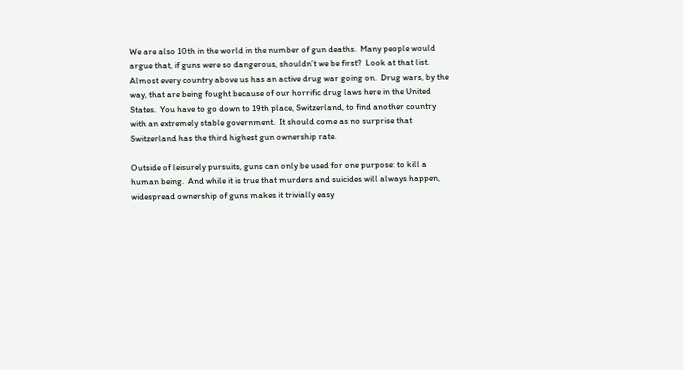We are also 10th in the world in the number of gun deaths.  Many people would argue that, if guns were so dangerous, shouldn’t we be first?  Look at that list.  Almost every country above us has an active drug war going on.  Drug wars, by the way, that are being fought because of our horrific drug laws here in the United States.  You have to go down to 19th place, Switzerland, to find another country with an extremely stable government.  It should come as no surprise that Switzerland has the third highest gun ownership rate.

Outside of leisurely pursuits, guns can only be used for one purpose: to kill a human being.  And while it is true that murders and suicides will always happen, widespread ownership of guns makes it trivially easy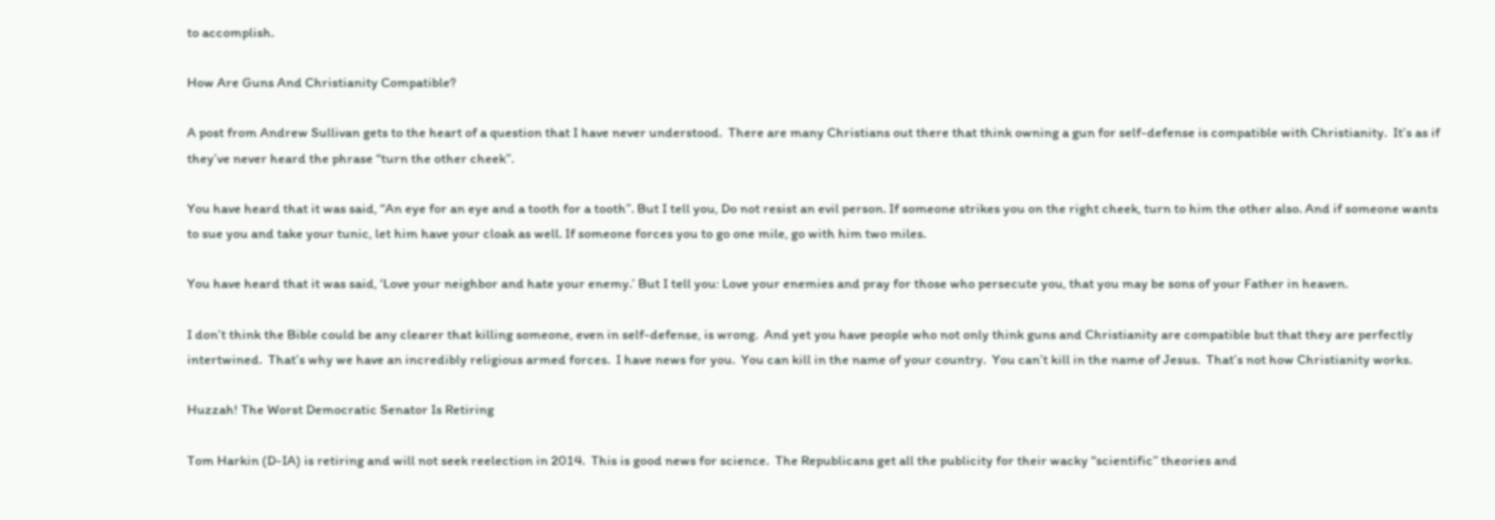to accomplish.

How Are Guns And Christianity Compatible?

A post from Andrew Sullivan gets to the heart of a question that I have never understood.  There are many Christians out there that think owning a gun for self-defense is compatible with Christianity.  It’s as if they’ve never heard the phrase “turn the other cheek”.

You have heard that it was said, “An eye for an eye and a tooth for a tooth”. But I tell you, Do not resist an evil person. If someone strikes you on the right cheek, turn to him the other also. And if someone wants to sue you and take your tunic, let him have your cloak as well. If someone forces you to go one mile, go with him two miles.

You have heard that it was said, ‘Love your neighbor and hate your enemy.’ But I tell you: Love your enemies and pray for those who persecute you, that you may be sons of your Father in heaven.

I don’t think the Bible could be any clearer that killing someone, even in self-defense, is wrong.  And yet you have people who not only think guns and Christianity are compatible but that they are perfectly intertwined.  That’s why we have an incredibly religious armed forces.  I have news for you.  You can kill in the name of your country.  You can’t kill in the name of Jesus.  That’s not how Christianity works.

Huzzah! The Worst Democratic Senator Is Retiring

Tom Harkin (D-IA) is retiring and will not seek reelection in 2014.  This is good news for science.  The Republicans get all the publicity for their wacky “scientific” theories and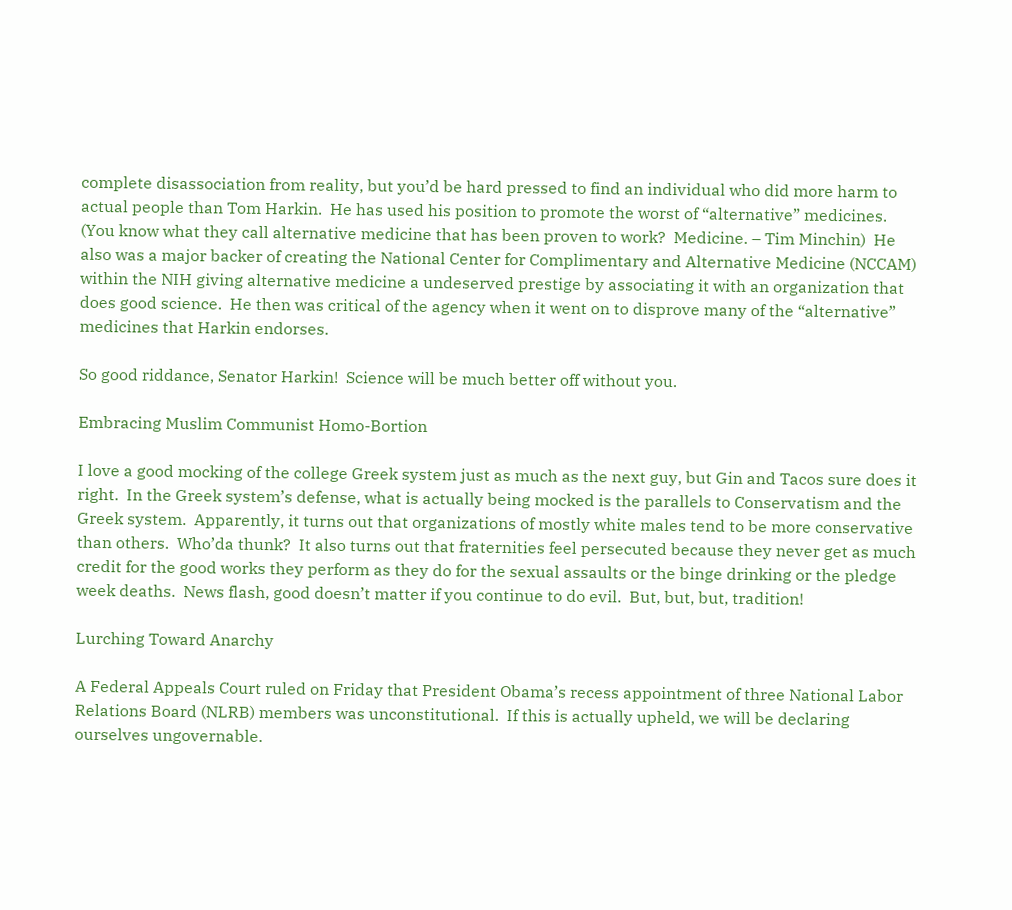complete disassociation from reality, but you’d be hard pressed to find an individual who did more harm to actual people than Tom Harkin.  He has used his position to promote the worst of “alternative” medicines.  (You know what they call alternative medicine that has been proven to work?  Medicine. – Tim Minchin)  He also was a major backer of creating the National Center for Complimentary and Alternative Medicine (NCCAM) within the NIH giving alternative medicine a undeserved prestige by associating it with an organization that does good science.  He then was critical of the agency when it went on to disprove many of the “alternative” medicines that Harkin endorses.

So good riddance, Senator Harkin!  Science will be much better off without you.

Embracing Muslim Communist Homo-Bortion

I love a good mocking of the college Greek system just as much as the next guy, but Gin and Tacos sure does it right.  In the Greek system’s defense, what is actually being mocked is the parallels to Conservatism and the Greek system.  Apparently, it turns out that organizations of mostly white males tend to be more conservative than others.  Who’da thunk?  It also turns out that fraternities feel persecuted because they never get as much credit for the good works they perform as they do for the sexual assaults or the binge drinking or the pledge week deaths.  News flash, good doesn’t matter if you continue to do evil.  But, but, but, tradition!

Lurching Toward Anarchy

A Federal Appeals Court ruled on Friday that President Obama’s recess appointment of three National Labor Relations Board (NLRB) members was unconstitutional.  If this is actually upheld, we will be declaring ourselves ungovernable.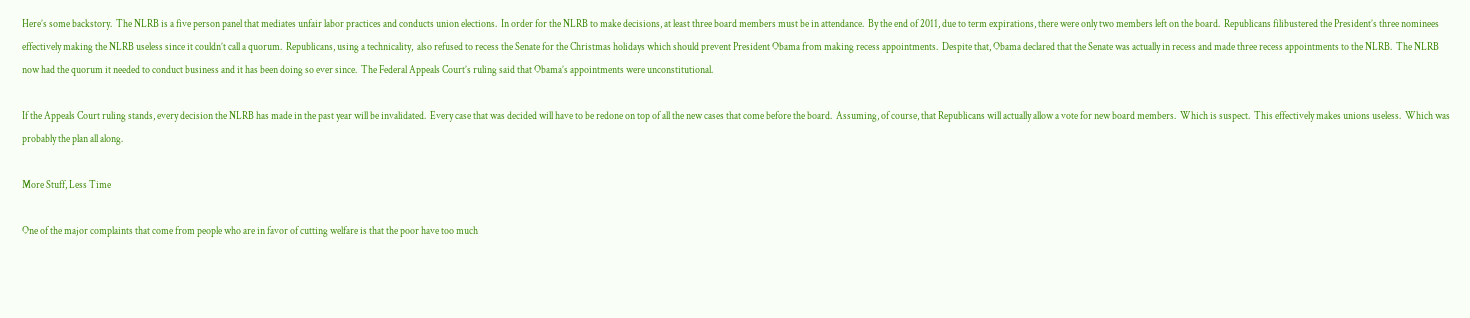Here’s some backstory.  The NLRB is a five person panel that mediates unfair labor practices and conducts union elections.  In order for the NLRB to make decisions, at least three board members must be in attendance.  By the end of 2011, due to term expirations, there were only two members left on the board.  Republicans filibustered the President’s three nominees effectively making the NLRB useless since it couldn’t call a quorum.  Republicans, using a technicality,  also refused to recess the Senate for the Christmas holidays which should prevent President Obama from making recess appointments.  Despite that, Obama declared that the Senate was actually in recess and made three recess appointments to the NLRB.  The NLRB now had the quorum it needed to conduct business and it has been doing so ever since.  The Federal Appeals Court’s ruling said that Obama’s appointments were unconstitutional.

If the Appeals Court ruling stands, every decision the NLRB has made in the past year will be invalidated.  Every case that was decided will have to be redone on top of all the new cases that come before the board.  Assuming, of course, that Republicans will actually allow a vote for new board members.  Which is suspect.  This effectively makes unions useless.  Which was probably the plan all along.

More Stuff, Less Time

One of the major complaints that come from people who are in favor of cutting welfare is that the poor have too much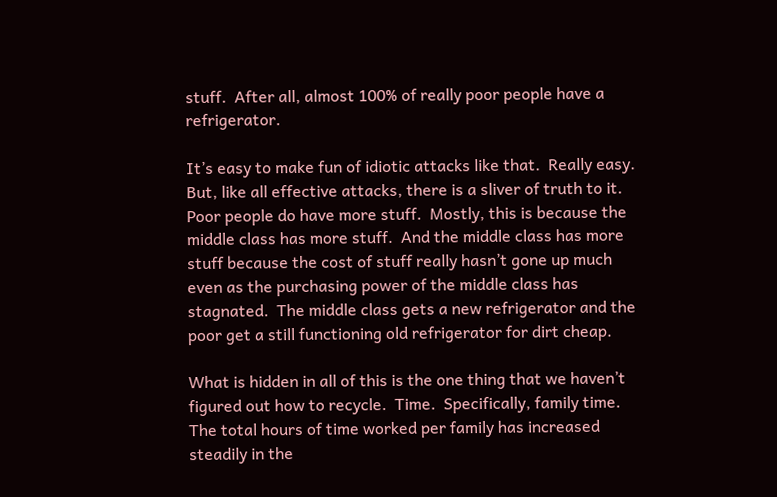stuff.  After all, almost 100% of really poor people have a refrigerator.

It’s easy to make fun of idiotic attacks like that.  Really easy.  But, like all effective attacks, there is a sliver of truth to it.  Poor people do have more stuff.  Mostly, this is because the middle class has more stuff.  And the middle class has more stuff because the cost of stuff really hasn’t gone up much even as the purchasing power of the middle class has stagnated.  The middle class gets a new refrigerator and the poor get a still functioning old refrigerator for dirt cheap.

What is hidden in all of this is the one thing that we haven’t figured out how to recycle.  Time.  Specifically, family time.  The total hours of time worked per family has increased steadily in the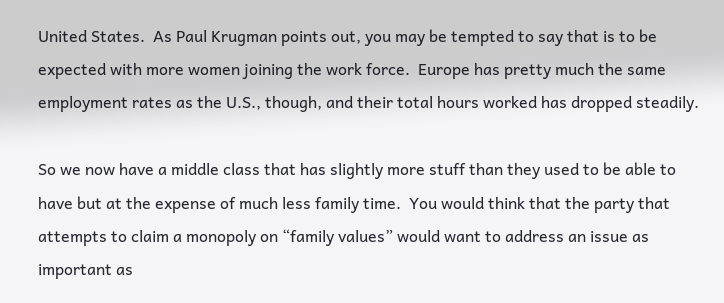United States.  As Paul Krugman points out, you may be tempted to say that is to be expected with more women joining the work force.  Europe has pretty much the same employment rates as the U.S., though, and their total hours worked has dropped steadily.

So we now have a middle class that has slightly more stuff than they used to be able to have but at the expense of much less family time.  You would think that the party that attempts to claim a monopoly on “family values” would want to address an issue as important as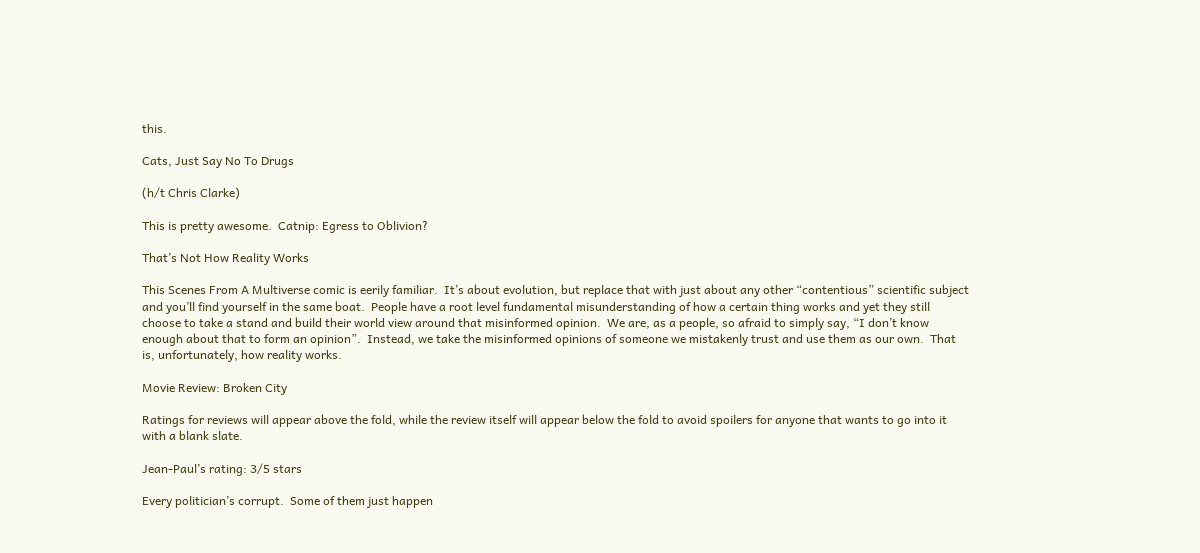this.

Cats, Just Say No To Drugs

(h/t Chris Clarke)

This is pretty awesome.  Catnip: Egress to Oblivion?

That’s Not How Reality Works

This Scenes From A Multiverse comic is eerily familiar.  It’s about evolution, but replace that with just about any other “contentious” scientific subject and you’ll find yourself in the same boat.  People have a root level fundamental misunderstanding of how a certain thing works and yet they still choose to take a stand and build their world view around that misinformed opinion.  We are, as a people, so afraid to simply say, “I don’t know enough about that to form an opinion”.  Instead, we take the misinformed opinions of someone we mistakenly trust and use them as our own.  That is, unfortunately, how reality works.

Movie Review: Broken City

Ratings for reviews will appear above the fold, while the review itself will appear below the fold to avoid spoilers for anyone that wants to go into it with a blank slate.

Jean-Paul’s rating: 3/5 stars

Every politician’s corrupt.  Some of them just happen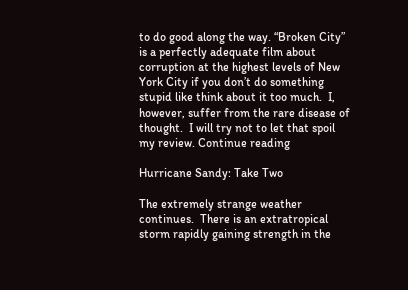to do good along the way. “Broken City” is a perfectly adequate film about corruption at the highest levels of New York City if you don’t do something stupid like think about it too much.  I, however, suffer from the rare disease of thought.  I will try not to let that spoil my review. Continue reading

Hurricane Sandy: Take Two

The extremely strange weather continues.  There is an extratropical storm rapidly gaining strength in the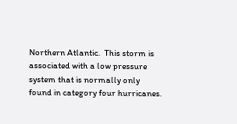Northern Atlantic.  This storm is associated with a low pressure system that is normally only found in category four hurricanes.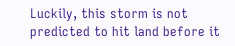Luckily, this storm is not predicted to hit land before it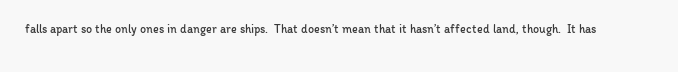falls apart so the only ones in danger are ships.  That doesn’t mean that it hasn’t affected land, though.  It has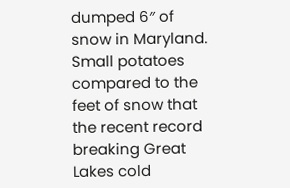dumped 6″ of snow in Maryland.  Small potatoes compared to the feet of snow that the recent record breaking Great Lakes cold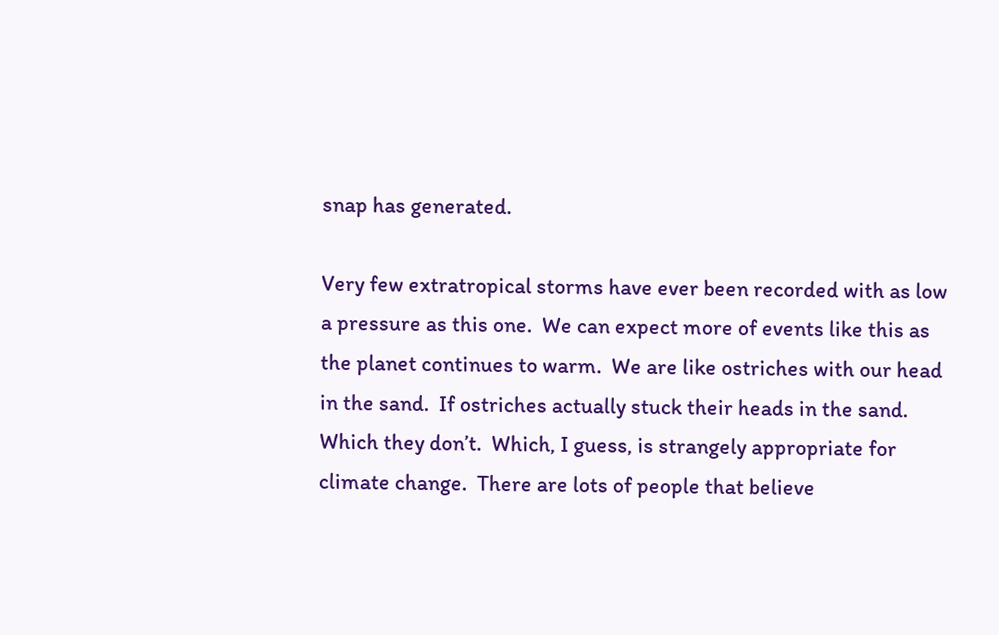snap has generated.

Very few extratropical storms have ever been recorded with as low a pressure as this one.  We can expect more of events like this as the planet continues to warm.  We are like ostriches with our head in the sand.  If ostriches actually stuck their heads in the sand.  Which they don’t.  Which, I guess, is strangely appropriate for climate change.  There are lots of people that believe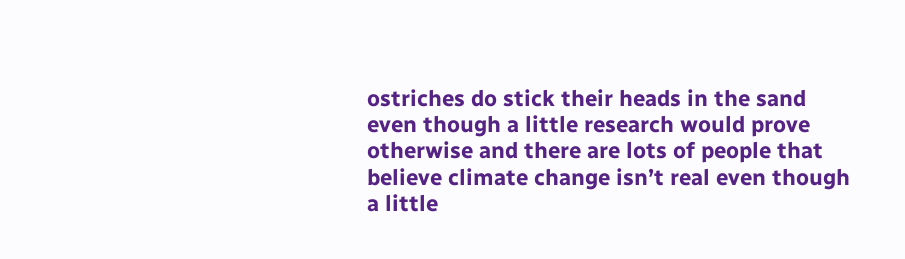ostriches do stick their heads in the sand even though a little research would prove otherwise and there are lots of people that believe climate change isn’t real even though a little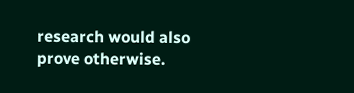research would also prove otherwise.